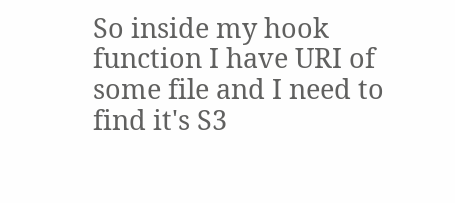So inside my hook function I have URI of some file and I need to find it's S3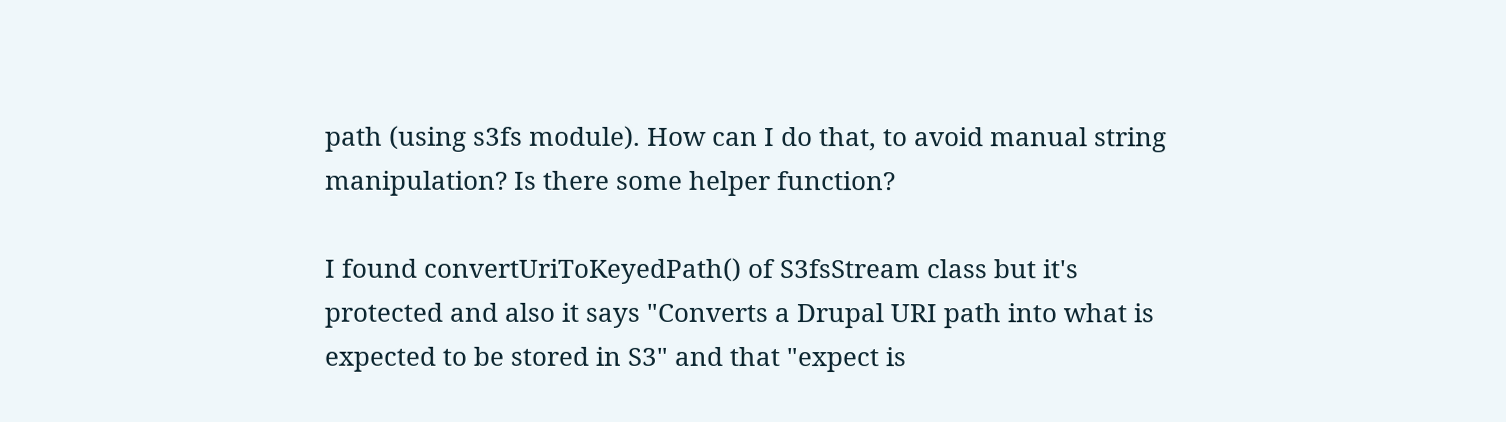path (using s3fs module). How can I do that, to avoid manual string manipulation? Is there some helper function?

I found convertUriToKeyedPath() of S3fsStream class but it's protected and also it says "Converts a Drupal URI path into what is expected to be stored in S3" and that "expect is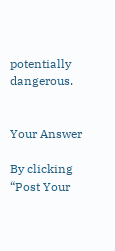potentially dangerous.


Your Answer

By clicking “Post Your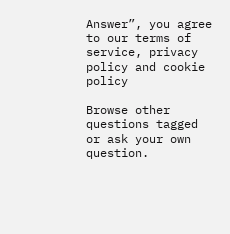Answer”, you agree to our terms of service, privacy policy and cookie policy

Browse other questions tagged or ask your own question.